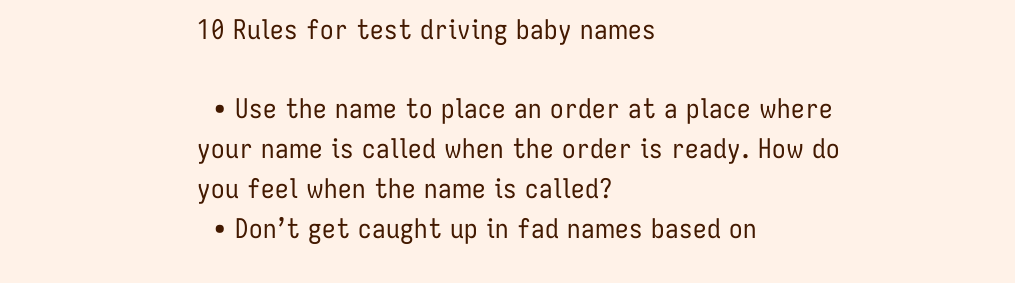10 Rules for test driving baby names

  • Use the name to place an order at a place where your name is called when the order is ready. How do you feel when the name is called?
  • Don’t get caught up in fad names based on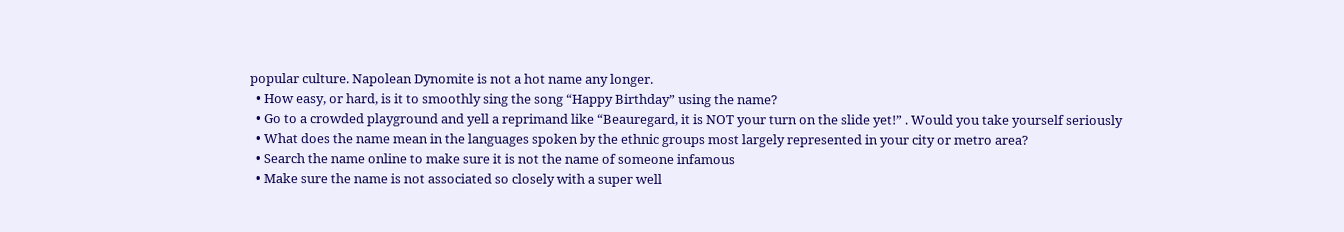popular culture. Napolean Dynomite is not a hot name any longer.
  • How easy, or hard, is it to smoothly sing the song “Happy Birthday” using the name?
  • Go to a crowded playground and yell a reprimand like “Beauregard, it is NOT your turn on the slide yet!” . Would you take yourself seriously
  • What does the name mean in the languages spoken by the ethnic groups most largely represented in your city or metro area?
  • Search the name online to make sure it is not the name of someone infamous
  • Make sure the name is not associated so closely with a super well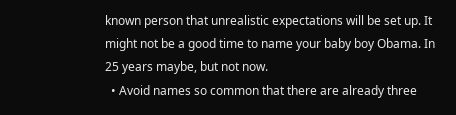known person that unrealistic expectations will be set up. It might not be a good time to name your baby boy Obama. In 25 years maybe, but not now.
  • Avoid names so common that there are already three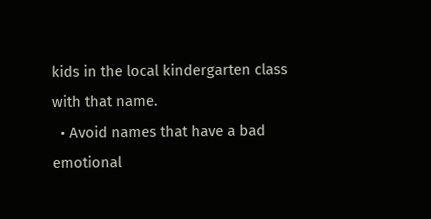kids in the local kindergarten class with that name.
  • Avoid names that have a bad emotional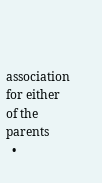association for either of the parents
  •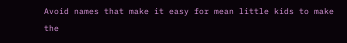Avoid names that make it easy for mean little kids to make the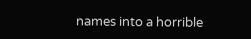names into a horrible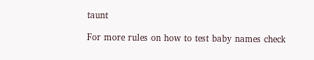taunt

For more rules on how to test baby names check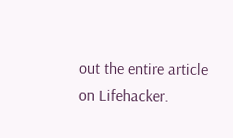out the entire article on Lifehacker.